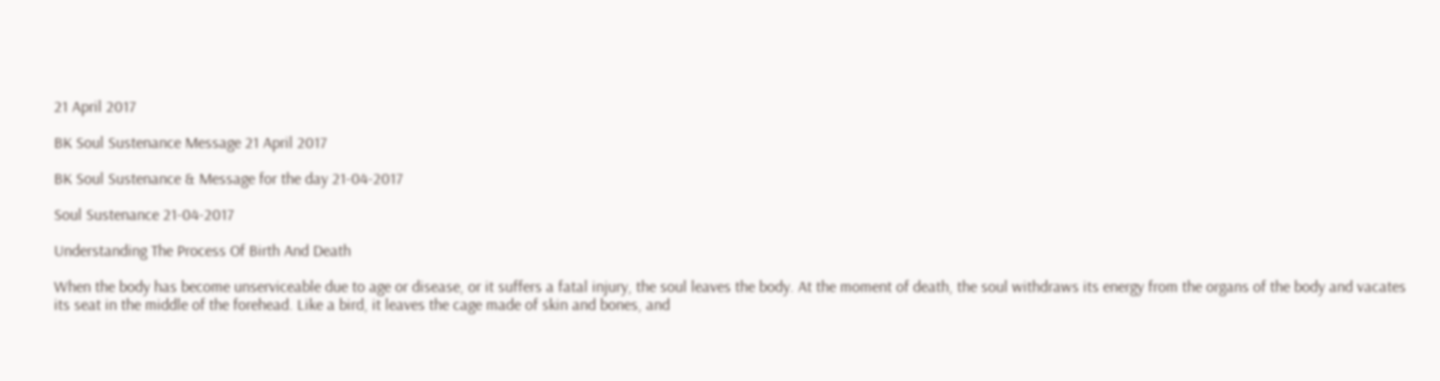21 April 2017

BK Soul Sustenance Message 21 April 2017

BK Soul Sustenance & Message for the day 21-04-2017

Soul Sustenance 21-04-2017

Understanding The Process Of Birth And Death

When the body has become unserviceable due to age or disease, or it suffers a fatal injury, the soul leaves the body. At the moment of death, the soul withdraws its energy from the organs of the body and vacates its seat in the middle of the forehead. Like a bird, it leaves the cage made of skin and bones, and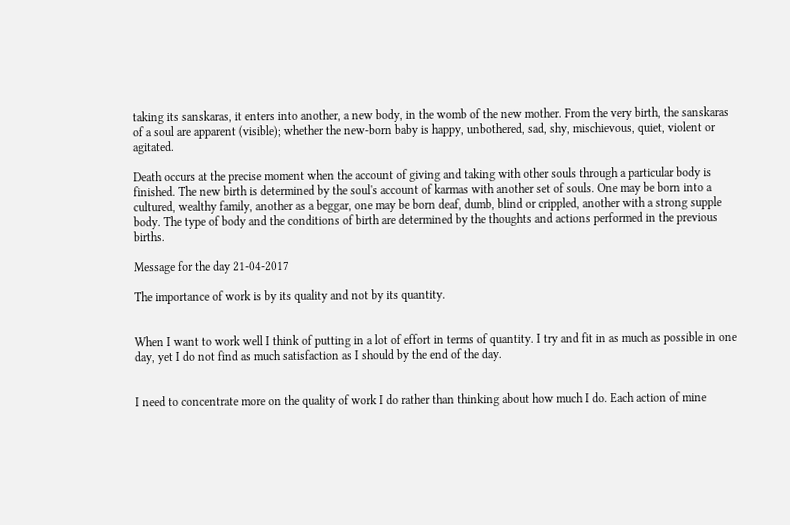taking its sanskaras, it enters into another, a new body, in the womb of the new mother. From the very birth, the sanskaras of a soul are apparent (visible); whether the new-born baby is happy, unbothered, sad, shy, mischievous, quiet, violent or agitated.

Death occurs at the precise moment when the account of giving and taking with other souls through a particular body is finished. The new birth is determined by the soul's account of karmas with another set of souls. One may be born into a cultured, wealthy family, another as a beggar, one may be born deaf, dumb, blind or crippled, another with a strong supple body. The type of body and the conditions of birth are determined by the thoughts and actions performed in the previous births.

Message for the day 21-04-2017

The importance of work is by its quality and not by its quantity.


When I want to work well I think of putting in a lot of effort in terms of quantity. I try and fit in as much as possible in one day, yet I do not find as much satisfaction as I should by the end of the day.


I need to concentrate more on the quality of work I do rather than thinking about how much I do. Each action of mine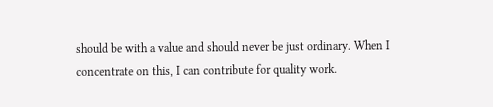should be with a value and should never be just ordinary. When I concentrate on this, I can contribute for quality work.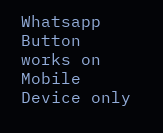Whatsapp Button works on Mobile Device only